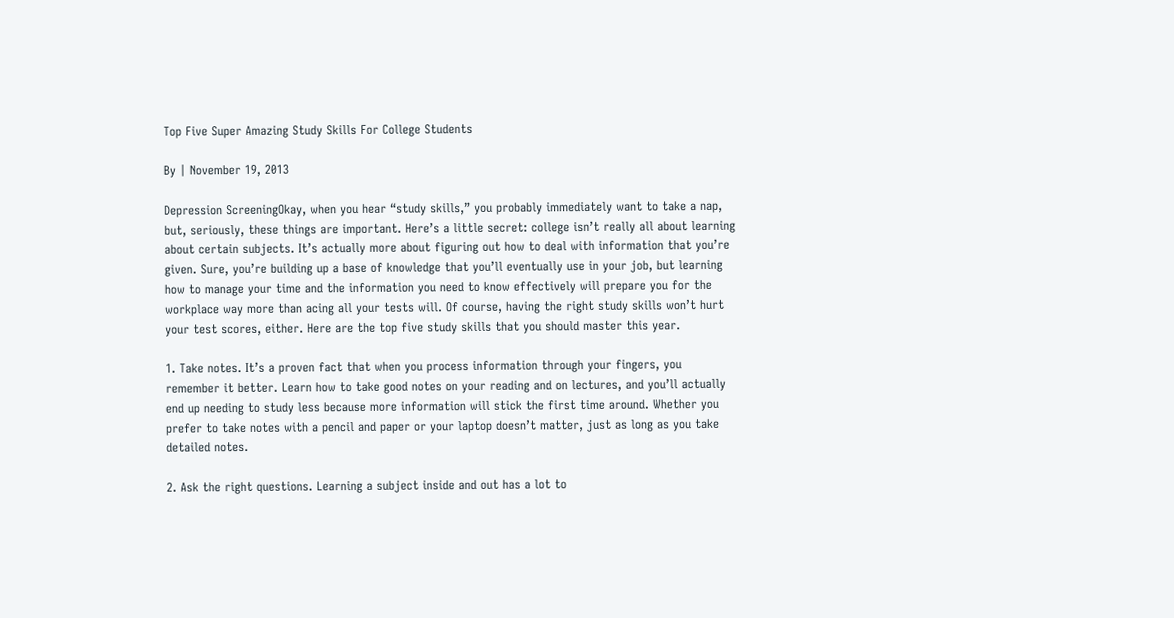Top Five Super Amazing Study Skills For College Students

By | November 19, 2013

Depression ScreeningOkay, when you hear “study skills,” you probably immediately want to take a nap, but, seriously, these things are important. Here’s a little secret: college isn’t really all about learning about certain subjects. It’s actually more about figuring out how to deal with information that you’re given. Sure, you’re building up a base of knowledge that you’ll eventually use in your job, but learning how to manage your time and the information you need to know effectively will prepare you for the workplace way more than acing all your tests will. Of course, having the right study skills won’t hurt your test scores, either. Here are the top five study skills that you should master this year.

1. Take notes. It’s a proven fact that when you process information through your fingers, you remember it better. Learn how to take good notes on your reading and on lectures, and you’ll actually end up needing to study less because more information will stick the first time around. Whether you prefer to take notes with a pencil and paper or your laptop doesn’t matter, just as long as you take detailed notes.

2. Ask the right questions. Learning a subject inside and out has a lot to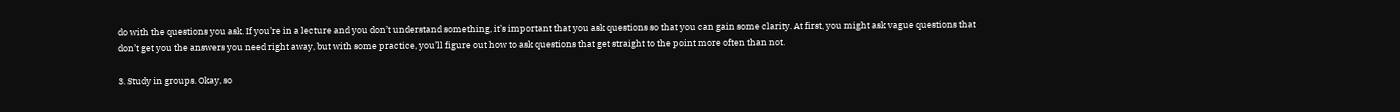do with the questions you ask. If you’re in a lecture and you don’t understand something, it’s important that you ask questions so that you can gain some clarity. At first, you might ask vague questions that don’t get you the answers you need right away, but with some practice, you’ll figure out how to ask questions that get straight to the point more often than not.

3. Study in groups. Okay, so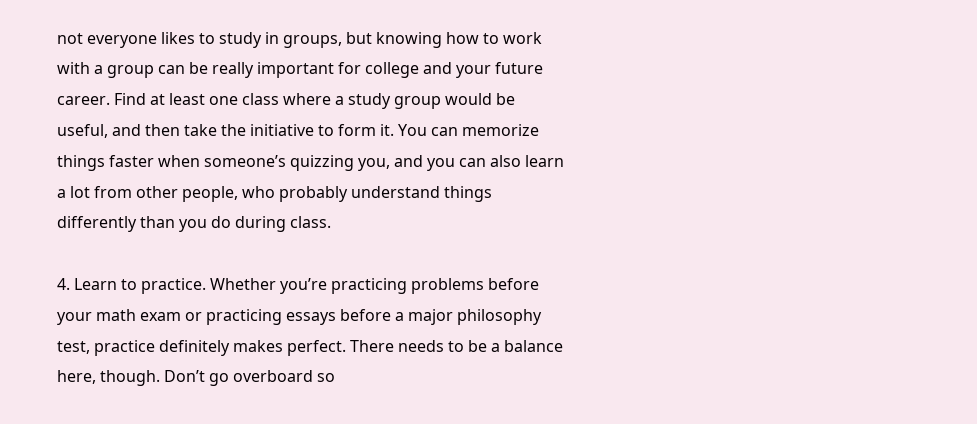not everyone likes to study in groups, but knowing how to work with a group can be really important for college and your future career. Find at least one class where a study group would be useful, and then take the initiative to form it. You can memorize things faster when someone’s quizzing you, and you can also learn a lot from other people, who probably understand things differently than you do during class.

4. Learn to practice. Whether you’re practicing problems before your math exam or practicing essays before a major philosophy test, practice definitely makes perfect. There needs to be a balance here, though. Don’t go overboard so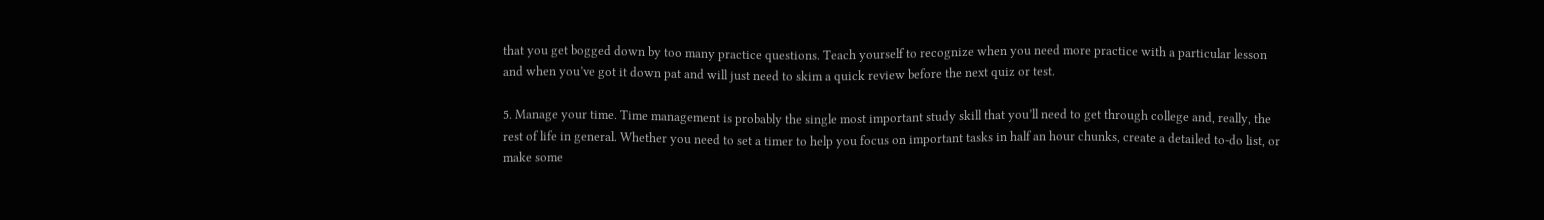that you get bogged down by too many practice questions. Teach yourself to recognize when you need more practice with a particular lesson and when you’ve got it down pat and will just need to skim a quick review before the next quiz or test.

5. Manage your time. Time management is probably the single most important study skill that you’ll need to get through college and, really, the rest of life in general. Whether you need to set a timer to help you focus on important tasks in half an hour chunks, create a detailed to-do list, or make some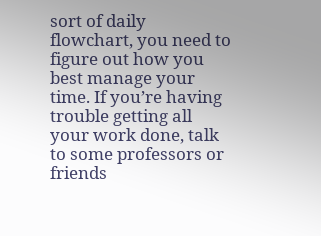sort of daily flowchart, you need to figure out how you best manage your time. If you’re having trouble getting all your work done, talk to some professors or friends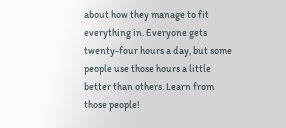about how they manage to fit everything in. Everyone gets twenty-four hours a day, but some people use those hours a little better than others. Learn from those people!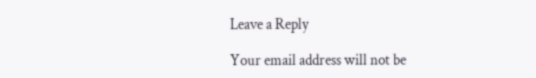Leave a Reply

Your email address will not be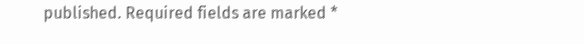published. Required fields are marked *